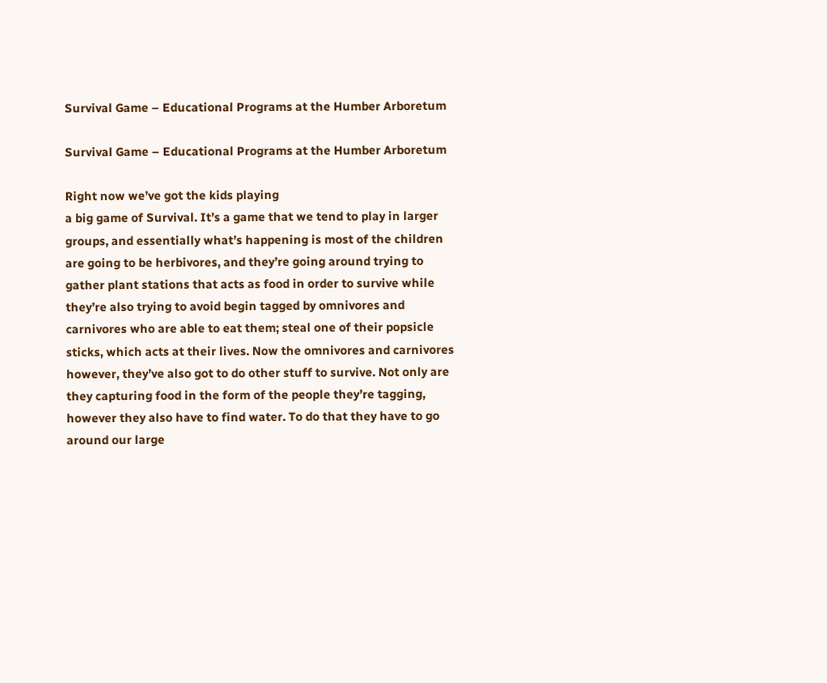Survival Game – Educational Programs at the Humber Arboretum

Survival Game – Educational Programs at the Humber Arboretum

Right now we’ve got the kids playing
a big game of Survival. It’s a game that we tend to play in larger groups, and essentially what’s happening is most of the children are going to be herbivores, and they’re going around trying to gather plant stations that acts as food in order to survive while they’re also trying to avoid begin tagged by omnivores and carnivores who are able to eat them; steal one of their popsicle sticks, which acts at their lives. Now the omnivores and carnivores however, they’ve also got to do other stuff to survive. Not only are they capturing food in the form of the people they’re tagging, however they also have to find water. To do that they have to go around our large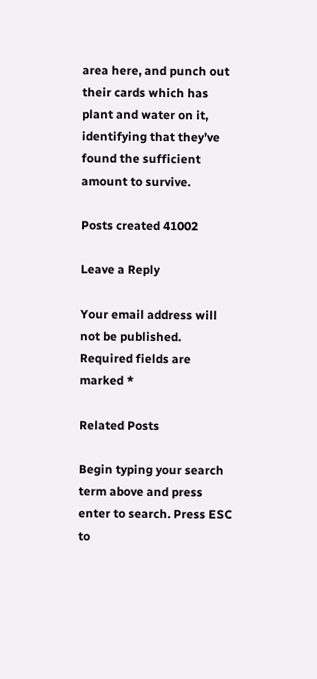area here, and punch out their cards which has plant and water on it, identifying that they’ve found the sufficient amount to survive.

Posts created 41002

Leave a Reply

Your email address will not be published. Required fields are marked *

Related Posts

Begin typing your search term above and press enter to search. Press ESC to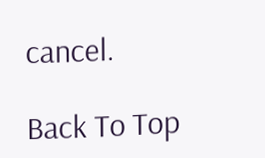cancel.

Back To Top